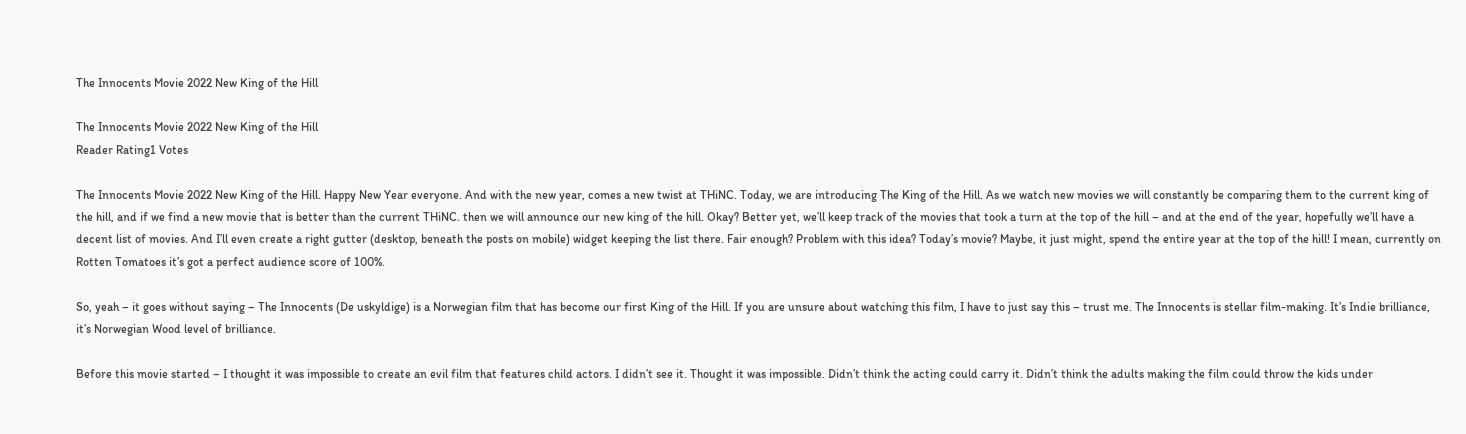The Innocents Movie 2022 New King of the Hill

The Innocents Movie 2022 New King of the Hill
Reader Rating1 Votes

The Innocents Movie 2022 New King of the Hill. Happy New Year everyone. And with the new year, comes a new twist at THiNC. Today, we are introducing The King of the Hill. As we watch new movies we will constantly be comparing them to the current king of the hill, and if we find a new movie that is better than the current THiNC. then we will announce our new king of the hill. Okay? Better yet, we’ll keep track of the movies that took a turn at the top of the hill – and at the end of the year, hopefully we’ll have a decent list of movies. And I’ll even create a right gutter (desktop, beneath the posts on mobile) widget keeping the list there. Fair enough? Problem with this idea? Today’s movie? Maybe, it just might, spend the entire year at the top of the hill! I mean, currently on Rotten Tomatoes it’s got a perfect audience score of 100%.

So, yeah – it goes without saying – The Innocents (De uskyldige) is a Norwegian film that has become our first King of the Hill. If you are unsure about watching this film, I have to just say this – trust me. The Innocents is stellar film-making. It’s Indie brilliance, it’s Norwegian Wood level of brilliance.

Before this movie started – I thought it was impossible to create an evil film that features child actors. I didn’t see it. Thought it was impossible. Didn’t think the acting could carry it. Didn’t think the adults making the film could throw the kids under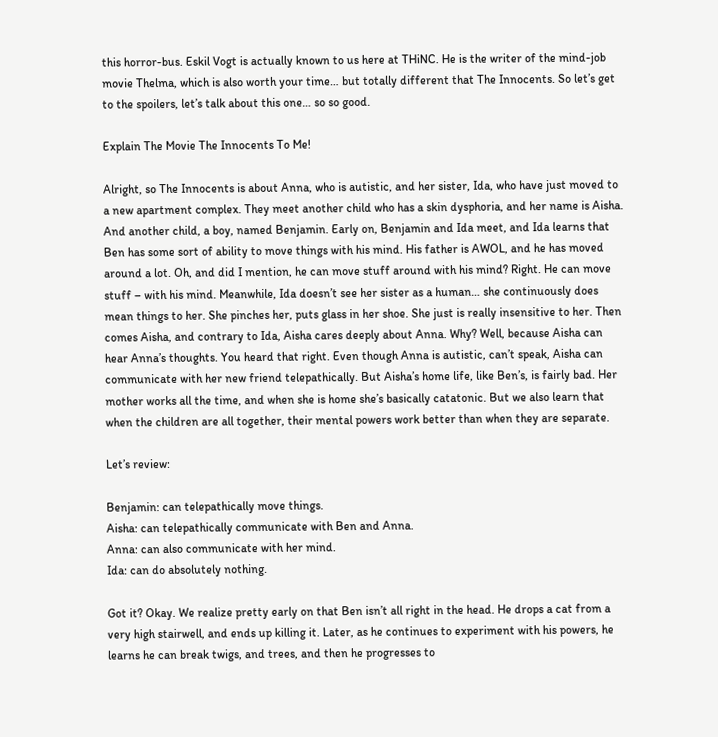this horror-bus. Eskil Vogt is actually known to us here at THiNC. He is the writer of the mind-job movie Thelma, which is also worth your time… but totally different that The Innocents. So let’s get to the spoilers, let’s talk about this one… so so good.

Explain The Movie The Innocents To Me!

Alright, so The Innocents is about Anna, who is autistic, and her sister, Ida, who have just moved to a new apartment complex. They meet another child who has a skin dysphoria, and her name is Aisha. And another child, a boy, named Benjamin. Early on, Benjamin and Ida meet, and Ida learns that Ben has some sort of ability to move things with his mind. His father is AWOL, and he has moved around a lot. Oh, and did I mention, he can move stuff around with his mind? Right. He can move stuff – with his mind. Meanwhile, Ida doesn’t see her sister as a human… she continuously does mean things to her. She pinches her, puts glass in her shoe. She just is really insensitive to her. Then comes Aisha, and contrary to Ida, Aisha cares deeply about Anna. Why? Well, because Aisha can hear Anna’s thoughts. You heard that right. Even though Anna is autistic, can’t speak, Aisha can communicate with her new friend telepathically. But Aisha’s home life, like Ben’s, is fairly bad. Her mother works all the time, and when she is home she’s basically catatonic. But we also learn that when the children are all together, their mental powers work better than when they are separate.

Let’s review:

Benjamin: can telepathically move things.
Aisha: can telepathically communicate with Ben and Anna.
Anna: can also communicate with her mind.
Ida: can do absolutely nothing.

Got it? Okay. We realize pretty early on that Ben isn’t all right in the head. He drops a cat from a very high stairwell, and ends up killing it. Later, as he continues to experiment with his powers, he learns he can break twigs, and trees, and then he progresses to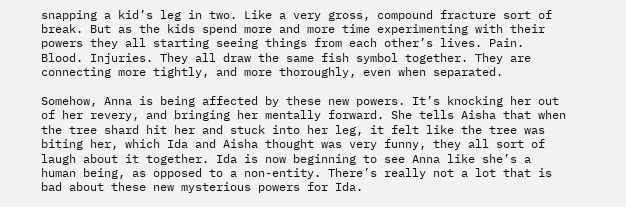snapping a kid’s leg in two. Like a very gross, compound fracture sort of break. But as the kids spend more and more time experimenting with their powers they all starting seeing things from each other’s lives. Pain. Blood. Injuries. They all draw the same fish symbol together. They are connecting more tightly, and more thoroughly, even when separated.

Somehow, Anna is being affected by these new powers. It’s knocking her out of her revery, and bringing her mentally forward. She tells Aisha that when the tree shard hit her and stuck into her leg, it felt like the tree was biting her, which Ida and Aisha thought was very funny, they all sort of laugh about it together. Ida is now beginning to see Anna like she’s a human being, as opposed to a non-entity. There’s really not a lot that is bad about these new mysterious powers for Ida.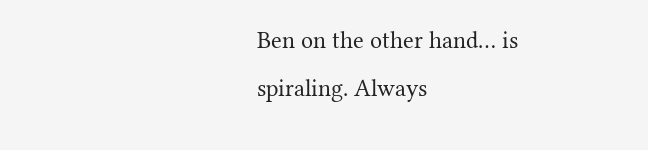Ben on the other hand… is spiraling. Always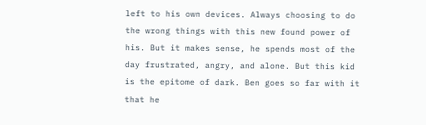left to his own devices. Always choosing to do the wrong things with this new found power of his. But it makes sense, he spends most of the day frustrated, angry, and alone. But this kid is the epitome of dark. Ben goes so far with it that he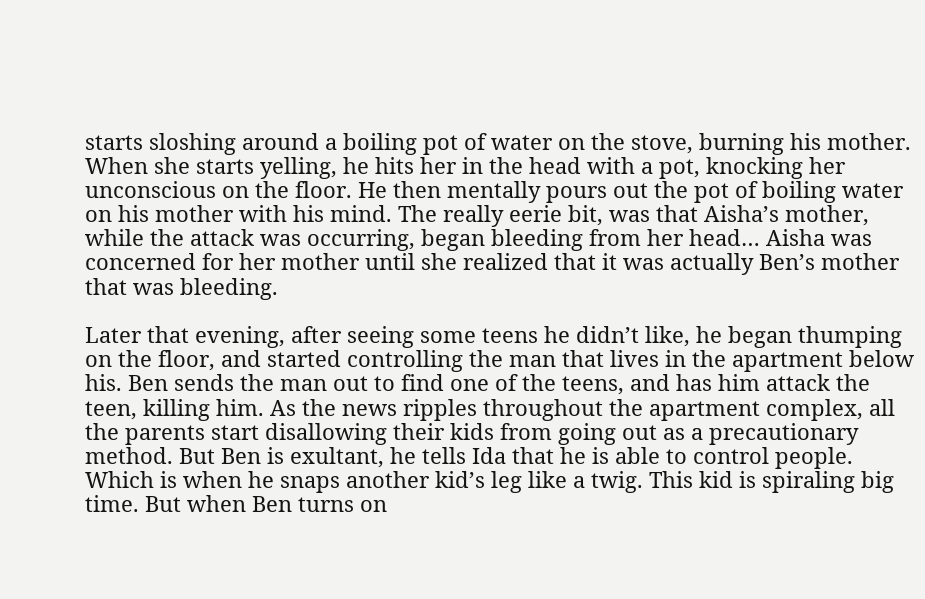starts sloshing around a boiling pot of water on the stove, burning his mother. When she starts yelling, he hits her in the head with a pot, knocking her unconscious on the floor. He then mentally pours out the pot of boiling water on his mother with his mind. The really eerie bit, was that Aisha’s mother, while the attack was occurring, began bleeding from her head… Aisha was concerned for her mother until she realized that it was actually Ben’s mother that was bleeding.

Later that evening, after seeing some teens he didn’t like, he began thumping on the floor, and started controlling the man that lives in the apartment below his. Ben sends the man out to find one of the teens, and has him attack the teen, killing him. As the news ripples throughout the apartment complex, all the parents start disallowing their kids from going out as a precautionary method. But Ben is exultant, he tells Ida that he is able to control people. Which is when he snaps another kid’s leg like a twig. This kid is spiraling big time. But when Ben turns on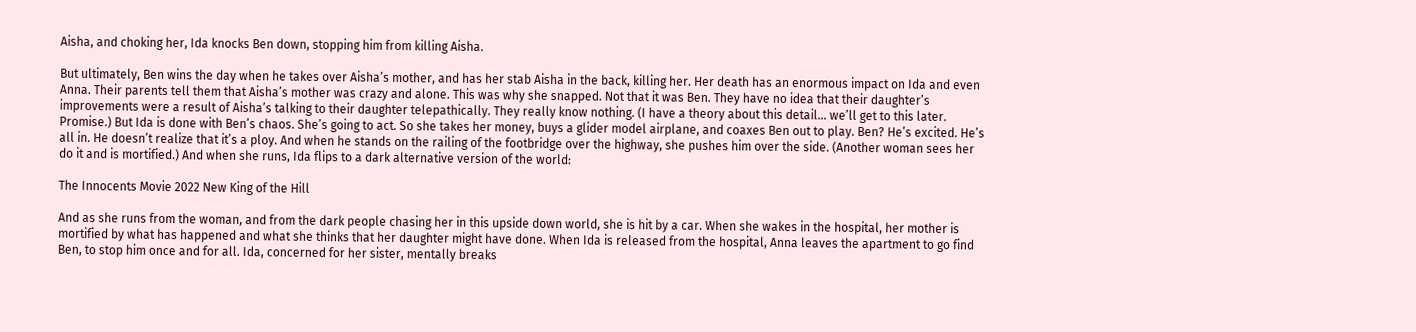Aisha, and choking her, Ida knocks Ben down, stopping him from killing Aisha.

But ultimately, Ben wins the day when he takes over Aisha’s mother, and has her stab Aisha in the back, killing her. Her death has an enormous impact on Ida and even Anna. Their parents tell them that Aisha’s mother was crazy and alone. This was why she snapped. Not that it was Ben. They have no idea that their daughter’s improvements were a result of Aisha’s talking to their daughter telepathically. They really know nothing. (I have a theory about this detail… we’ll get to this later. Promise.) But Ida is done with Ben’s chaos. She’s going to act. So she takes her money, buys a glider model airplane, and coaxes Ben out to play. Ben? He’s excited. He’s all in. He doesn’t realize that it’s a ploy. And when he stands on the railing of the footbridge over the highway, she pushes him over the side. (Another woman sees her do it and is mortified.) And when she runs, Ida flips to a dark alternative version of the world:

The Innocents Movie 2022 New King of the Hill

And as she runs from the woman, and from the dark people chasing her in this upside down world, she is hit by a car. When she wakes in the hospital, her mother is mortified by what has happened and what she thinks that her daughter might have done. When Ida is released from the hospital, Anna leaves the apartment to go find Ben, to stop him once and for all. Ida, concerned for her sister, mentally breaks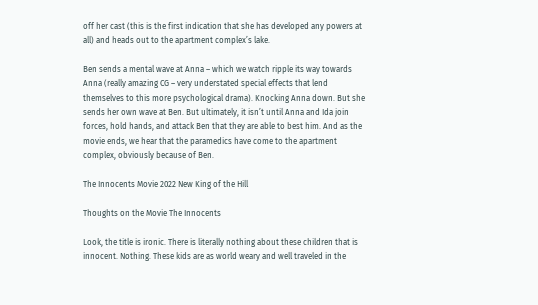off her cast (this is the first indication that she has developed any powers at all) and heads out to the apartment complex’s lake.

Ben sends a mental wave at Anna – which we watch ripple its way towards Anna (really amazing CG – very understated special effects that lend themselves to this more psychological drama). Knocking Anna down. But she sends her own wave at Ben. But ultimately, it isn’t until Anna and Ida join forces, hold hands, and attack Ben that they are able to best him. And as the movie ends, we hear that the paramedics have come to the apartment complex, obviously because of Ben.

The Innocents Movie 2022 New King of the Hill

Thoughts on the Movie The Innocents

Look, the title is ironic. There is literally nothing about these children that is innocent. Nothing. These kids are as world weary and well traveled in the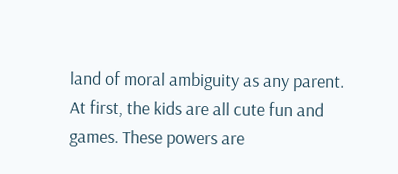land of moral ambiguity as any parent. At first, the kids are all cute fun and games. These powers are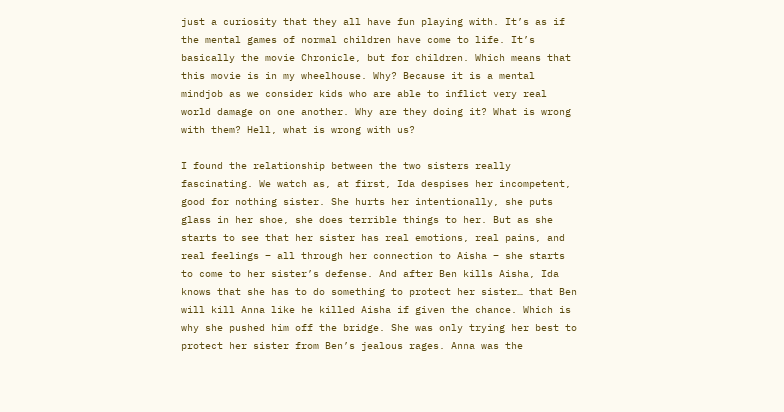just a curiosity that they all have fun playing with. It’s as if the mental games of normal children have come to life. It’s basically the movie Chronicle, but for children. Which means that this movie is in my wheelhouse. Why? Because it is a mental mindjob as we consider kids who are able to inflict very real world damage on one another. Why are they doing it? What is wrong with them? Hell, what is wrong with us?

I found the relationship between the two sisters really fascinating. We watch as, at first, Ida despises her incompetent, good for nothing sister. She hurts her intentionally, she puts glass in her shoe, she does terrible things to her. But as she starts to see that her sister has real emotions, real pains, and real feelings – all through her connection to Aisha – she starts to come to her sister’s defense. And after Ben kills Aisha, Ida knows that she has to do something to protect her sister… that Ben will kill Anna like he killed Aisha if given the chance. Which is why she pushed him off the bridge. She was only trying her best to protect her sister from Ben’s jealous rages. Anna was the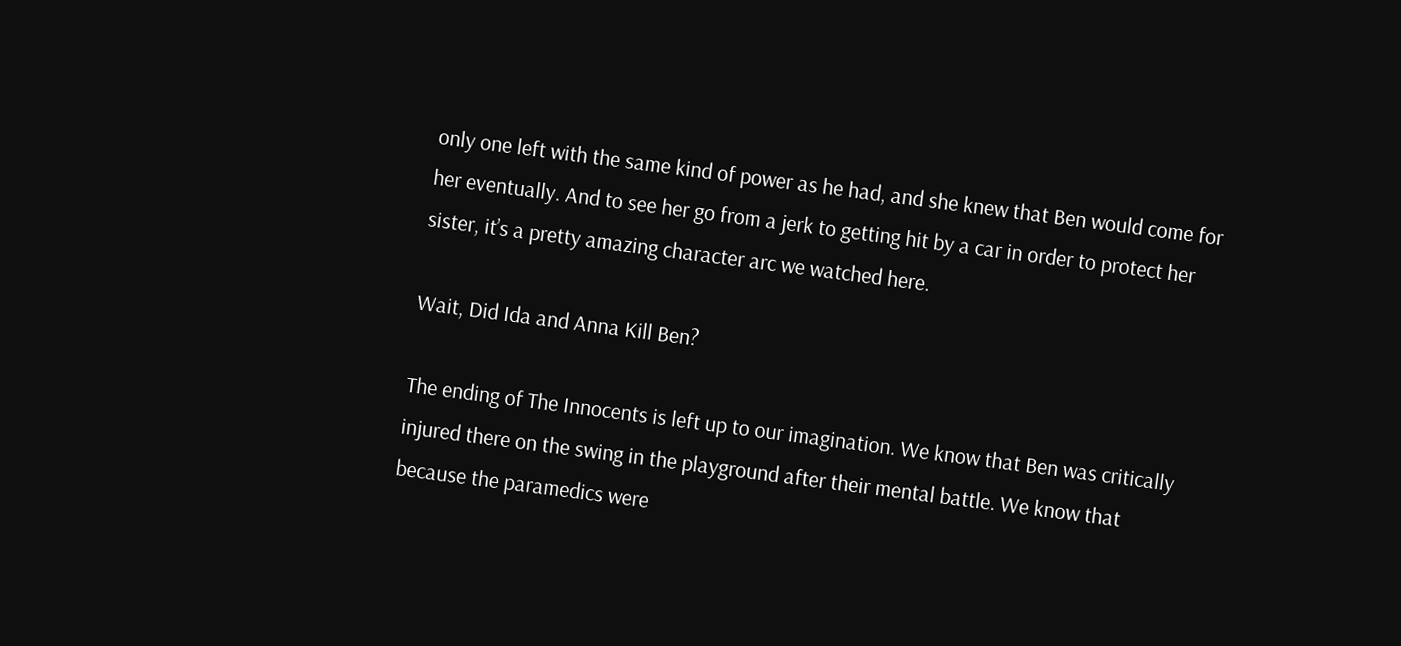only one left with the same kind of power as he had, and she knew that Ben would come for her eventually. And to see her go from a jerk to getting hit by a car in order to protect her sister, it’s a pretty amazing character arc we watched here.

Wait, Did Ida and Anna Kill Ben?

The ending of The Innocents is left up to our imagination. We know that Ben was critically injured there on the swing in the playground after their mental battle. We know that because the paramedics were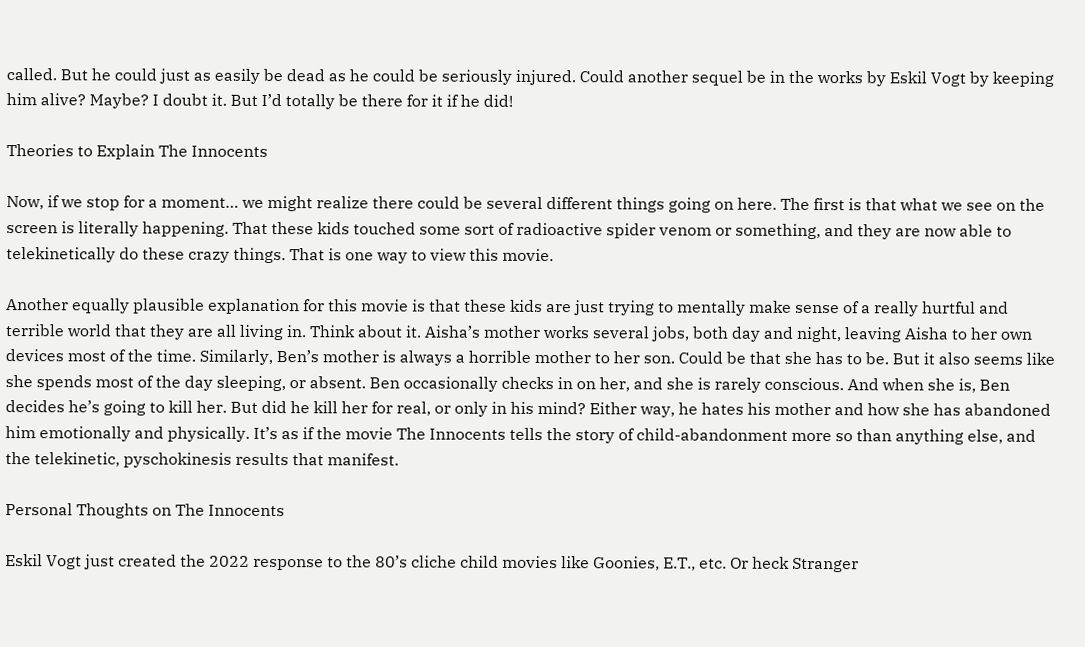called. But he could just as easily be dead as he could be seriously injured. Could another sequel be in the works by Eskil Vogt by keeping him alive? Maybe? I doubt it. But I’d totally be there for it if he did!

Theories to Explain The Innocents

Now, if we stop for a moment… we might realize there could be several different things going on here. The first is that what we see on the screen is literally happening. That these kids touched some sort of radioactive spider venom or something, and they are now able to telekinetically do these crazy things. That is one way to view this movie.

Another equally plausible explanation for this movie is that these kids are just trying to mentally make sense of a really hurtful and terrible world that they are all living in. Think about it. Aisha’s mother works several jobs, both day and night, leaving Aisha to her own devices most of the time. Similarly, Ben’s mother is always a horrible mother to her son. Could be that she has to be. But it also seems like she spends most of the day sleeping, or absent. Ben occasionally checks in on her, and she is rarely conscious. And when she is, Ben decides he’s going to kill her. But did he kill her for real, or only in his mind? Either way, he hates his mother and how she has abandoned him emotionally and physically. It’s as if the movie The Innocents tells the story of child-abandonment more so than anything else, and the telekinetic, pyschokinesis results that manifest.

Personal Thoughts on The Innocents

Eskil Vogt just created the 2022 response to the 80’s cliche child movies like Goonies, E.T., etc. Or heck Stranger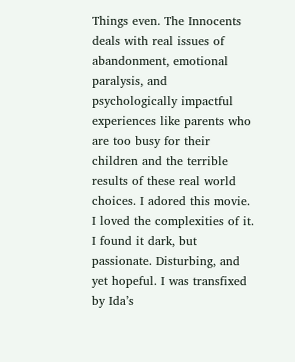Things even. The Innocents deals with real issues of abandonment, emotional paralysis, and psychologically impactful experiences like parents who are too busy for their children and the terrible results of these real world choices. I adored this movie. I loved the complexities of it. I found it dark, but passionate. Disturbing, and yet hopeful. I was transfixed by Ida’s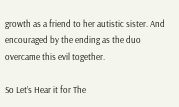growth as a friend to her autistic sister. And encouraged by the ending as the duo overcame this evil together.

So Let’s Hear it for The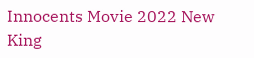Innocents Movie 2022 New King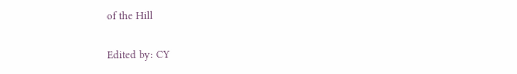of the Hill

Edited by: CY